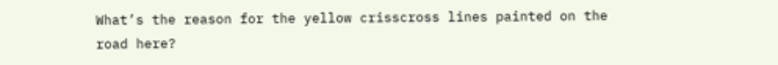What’s the reason for the yellow crisscross lines painted on the road here?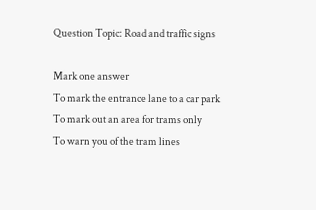Question Topic: Road and traffic signs

Mark one answer
To mark the entrance lane to a car park
To mark out an area for trams only
To warn you of the tram lines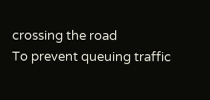crossing the road
To prevent queuing traffic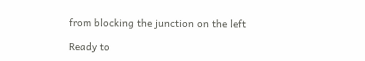from blocking the junction on the left

Ready to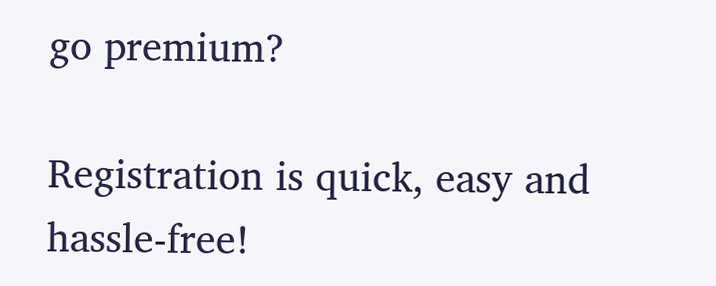go premium?

Registration is quick, easy and hassle-free!